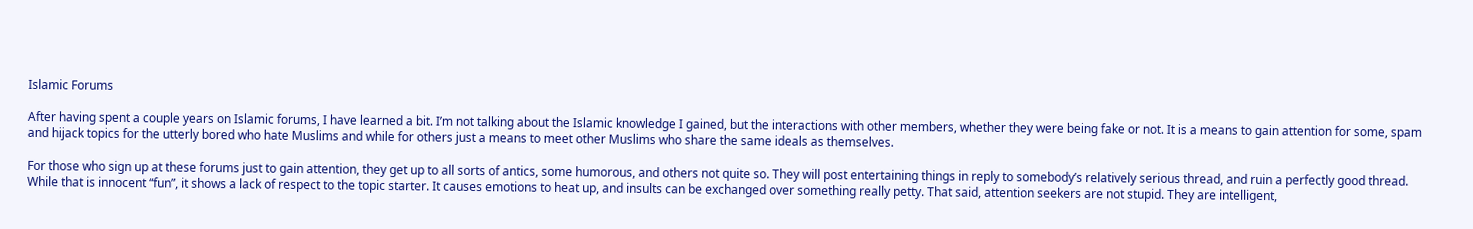Islamic Forums

After having spent a couple years on Islamic forums, I have learned a bit. I’m not talking about the Islamic knowledge I gained, but the interactions with other members, whether they were being fake or not. It is a means to gain attention for some, spam and hijack topics for the utterly bored who hate Muslims and while for others just a means to meet other Muslims who share the same ideals as themselves.

For those who sign up at these forums just to gain attention, they get up to all sorts of antics, some humorous, and others not quite so. They will post entertaining things in reply to somebody’s relatively serious thread, and ruin a perfectly good thread. While that is innocent “fun”, it shows a lack of respect to the topic starter. It causes emotions to heat up, and insults can be exchanged over something really petty. That said, attention seekers are not stupid. They are intelligent,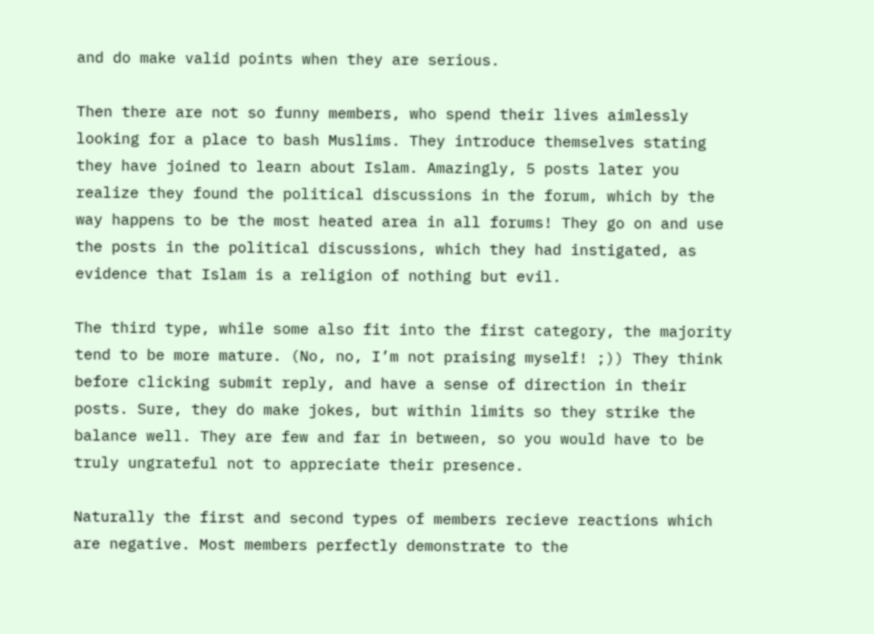and do make valid points when they are serious.

Then there are not so funny members, who spend their lives aimlessly looking for a place to bash Muslims. They introduce themselves stating they have joined to learn about Islam. Amazingly, 5 posts later you realize they found the political discussions in the forum, which by the way happens to be the most heated area in all forums! They go on and use the posts in the political discussions, which they had instigated, as evidence that Islam is a religion of nothing but evil.

The third type, while some also fit into the first category, the majority tend to be more mature. (No, no, I’m not praising myself! ;)) They think before clicking submit reply, and have a sense of direction in their posts. Sure, they do make jokes, but within limits so they strike the balance well. They are few and far in between, so you would have to be truly ungrateful not to appreciate their presence.

Naturally the first and second types of members recieve reactions which are negative. Most members perfectly demonstrate to the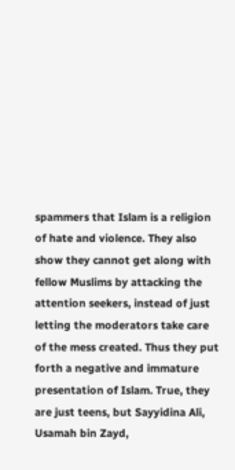spammers that Islam is a religion of hate and violence. They also show they cannot get along with fellow Muslims by attacking the attention seekers, instead of just letting the moderators take care of the mess created. Thus they put forth a negative and immature presentation of Islam. True, they are just teens, but Sayyidina Ali, Usamah bin Zayd,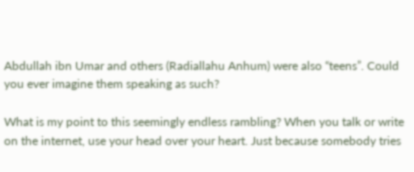Abdullah ibn Umar and others (Radiallahu Anhum) were also “teens”. Could you ever imagine them speaking as such?

What is my point to this seemingly endless rambling? When you talk or write on the internet, use your head over your heart. Just because somebody tries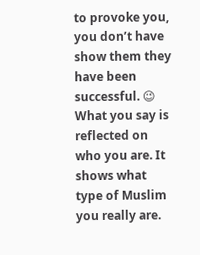to provoke you, you don’t have show them they have been successful. 😉 What you say is reflected on who you are. It shows what type of Muslim you really are.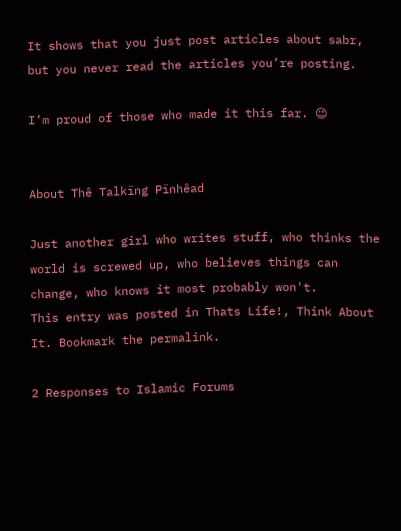It shows that you just post articles about sabr, but you never read the articles you’re posting.

I’m proud of those who made it this far. 😉


About Thê Talkïng Pïnhêad

Just another girl who writes stuff, who thinks the world is screwed up, who believes things can change, who knows it most probably won't.
This entry was posted in Thats Life!, Think About It. Bookmark the permalink.

2 Responses to Islamic Forums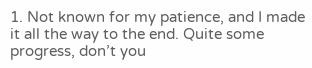1. Not known for my patience, and I made it all the way to the end. Quite some progress, don’t you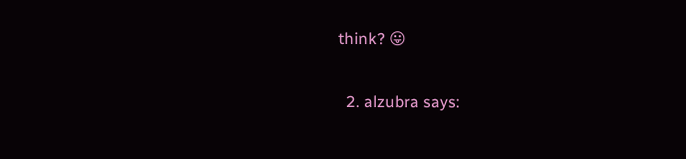think? 😛

  2. alzubra says: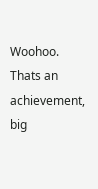Woohoo. Thats an achievement, big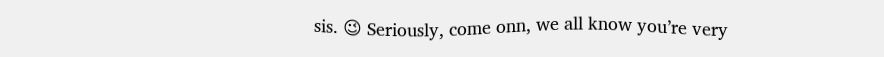sis. 😉 Seriously, come onn, we all know you’re very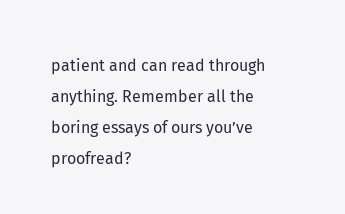patient and can read through anything. Remember all the boring essays of ours you’ve proofread?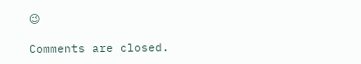😉

Comments are closed.